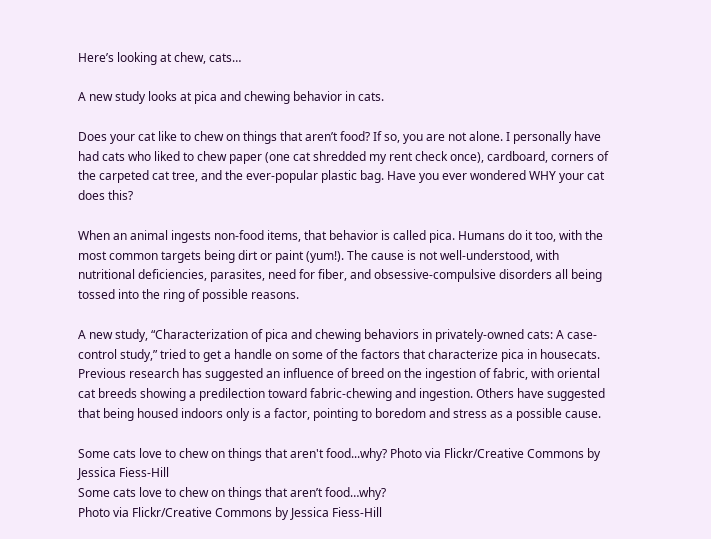Here’s looking at chew, cats…

A new study looks at pica and chewing behavior in cats.

Does your cat like to chew on things that aren’t food? If so, you are not alone. I personally have had cats who liked to chew paper (one cat shredded my rent check once), cardboard, corners of the carpeted cat tree, and the ever-popular plastic bag. Have you ever wondered WHY your cat does this?

When an animal ingests non-food items, that behavior is called pica. Humans do it too, with the most common targets being dirt or paint (yum!). The cause is not well-understood, with nutritional deficiencies, parasites, need for fiber, and obsessive-compulsive disorders all being tossed into the ring of possible reasons.

A new study, “Characterization of pica and chewing behaviors in privately-owned cats: A case-control study,” tried to get a handle on some of the factors that characterize pica in housecats. Previous research has suggested an influence of breed on the ingestion of fabric, with oriental cat breeds showing a predilection toward fabric-chewing and ingestion. Others have suggested that being housed indoors only is a factor, pointing to boredom and stress as a possible cause.

Some cats love to chew on things that aren't food...why? Photo via Flickr/Creative Commons by Jessica Fiess-Hill
Some cats love to chew on things that aren’t food…why?
Photo via Flickr/Creative Commons by Jessica Fiess-Hill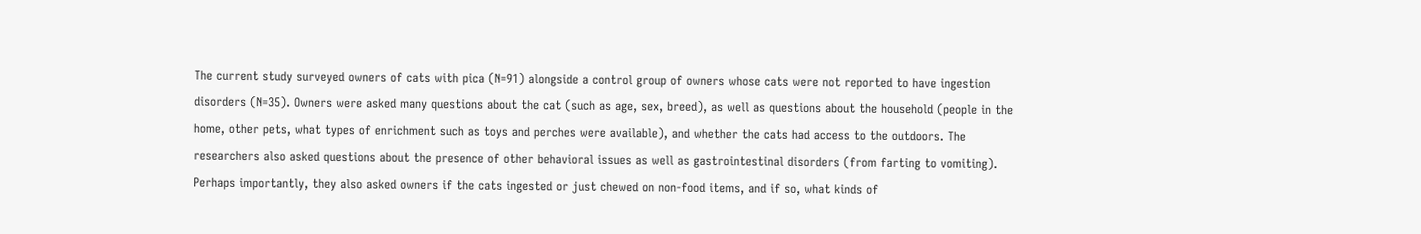The current study surveyed owners of cats with pica (N=91) alongside a control group of owners whose cats were not reported to have ingestion disorders (N=35). Owners were asked many questions about the cat (such as age, sex, breed), as well as questions about the household (people in the home, other pets, what types of enrichment such as toys and perches were available), and whether the cats had access to the outdoors. The researchers also asked questions about the presence of other behavioral issues as well as gastrointestinal disorders (from farting to vomiting). Perhaps importantly, they also asked owners if the cats ingested or just chewed on non-food items, and if so, what kinds of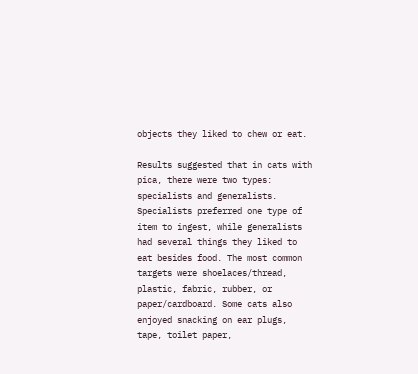objects they liked to chew or eat.

Results suggested that in cats with pica, there were two types: specialists and generalists. Specialists preferred one type of item to ingest, while generalists had several things they liked to eat besides food. The most common targets were shoelaces/thread, plastic, fabric, rubber, or paper/cardboard. Some cats also enjoyed snacking on ear plugs, tape, toilet paper,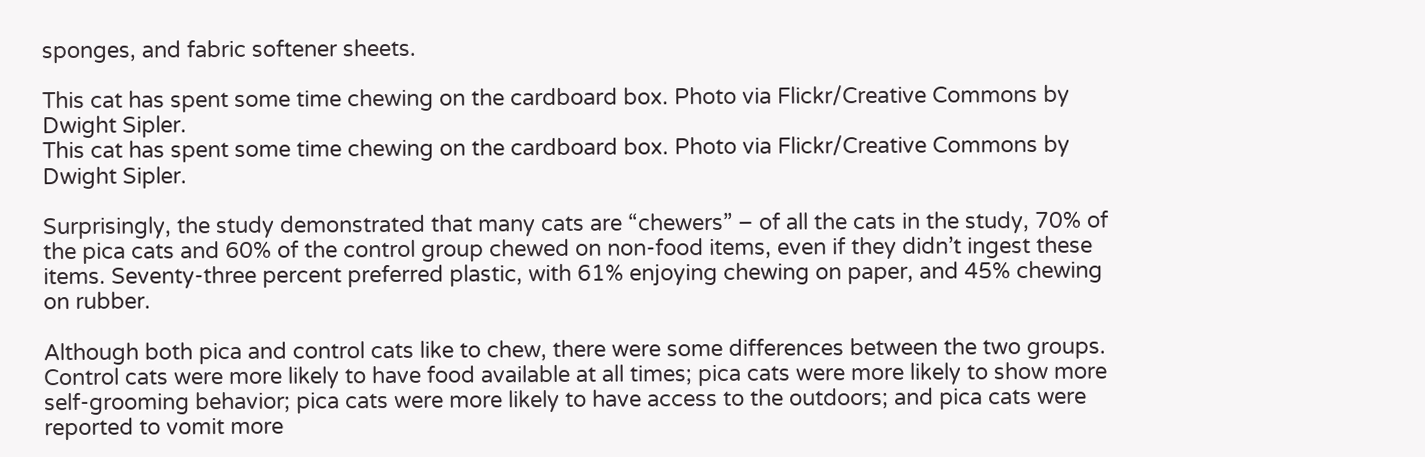sponges, and fabric softener sheets.

This cat has spent some time chewing on the cardboard box. Photo via Flickr/Creative Commons by Dwight Sipler.
This cat has spent some time chewing on the cardboard box. Photo via Flickr/Creative Commons by Dwight Sipler.

Surprisingly, the study demonstrated that many cats are “chewers” – of all the cats in the study, 70% of the pica cats and 60% of the control group chewed on non-food items, even if they didn’t ingest these items. Seventy-three percent preferred plastic, with 61% enjoying chewing on paper, and 45% chewing on rubber.

Although both pica and control cats like to chew, there were some differences between the two groups. Control cats were more likely to have food available at all times; pica cats were more likely to show more self-grooming behavior; pica cats were more likely to have access to the outdoors; and pica cats were reported to vomit more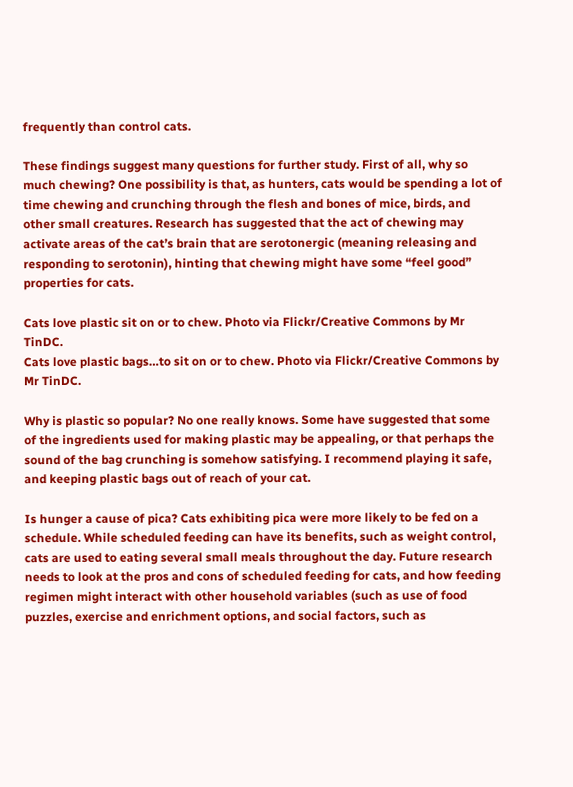frequently than control cats.

These findings suggest many questions for further study. First of all, why so much chewing? One possibility is that, as hunters, cats would be spending a lot of time chewing and crunching through the flesh and bones of mice, birds, and other small creatures. Research has suggested that the act of chewing may activate areas of the cat’s brain that are serotonergic (meaning releasing and responding to serotonin), hinting that chewing might have some “feel good” properties for cats.

Cats love plastic sit on or to chew. Photo via Flickr/Creative Commons by Mr TinDC.
Cats love plastic bags…to sit on or to chew. Photo via Flickr/Creative Commons by Mr TinDC.

Why is plastic so popular? No one really knows. Some have suggested that some of the ingredients used for making plastic may be appealing, or that perhaps the sound of the bag crunching is somehow satisfying. I recommend playing it safe, and keeping plastic bags out of reach of your cat.

Is hunger a cause of pica? Cats exhibiting pica were more likely to be fed on a schedule. While scheduled feeding can have its benefits, such as weight control, cats are used to eating several small meals throughout the day. Future research needs to look at the pros and cons of scheduled feeding for cats, and how feeding regimen might interact with other household variables (such as use of food puzzles, exercise and enrichment options, and social factors, such as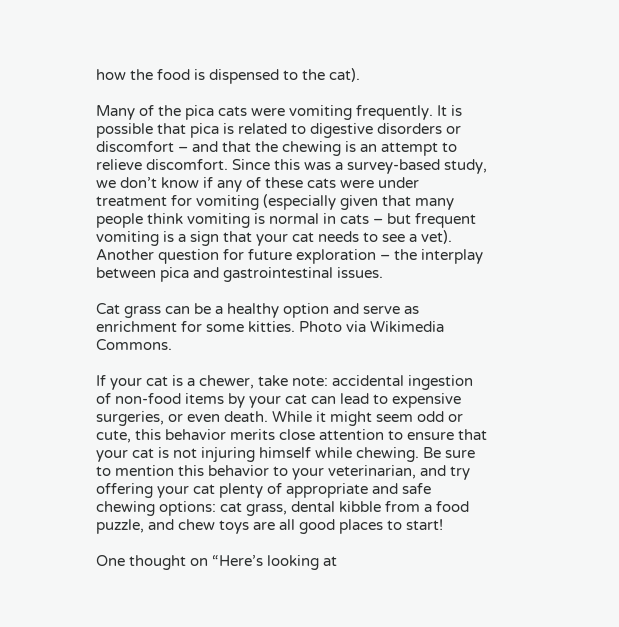how the food is dispensed to the cat).

Many of the pica cats were vomiting frequently. It is possible that pica is related to digestive disorders or discomfort – and that the chewing is an attempt to relieve discomfort. Since this was a survey-based study, we don’t know if any of these cats were under treatment for vomiting (especially given that many people think vomiting is normal in cats – but frequent vomiting is a sign that your cat needs to see a vet). Another question for future exploration – the interplay between pica and gastrointestinal issues.

Cat grass can be a healthy option and serve as enrichment for some kitties. Photo via Wikimedia Commons.

If your cat is a chewer, take note: accidental ingestion of non-food items by your cat can lead to expensive surgeries, or even death. While it might seem odd or cute, this behavior merits close attention to ensure that your cat is not injuring himself while chewing. Be sure to mention this behavior to your veterinarian, and try offering your cat plenty of appropriate and safe chewing options: cat grass, dental kibble from a food puzzle, and chew toys are all good places to start!

One thought on “Here’s looking at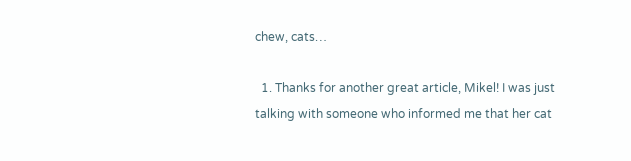chew, cats…

  1. Thanks for another great article, Mikel! I was just talking with someone who informed me that her cat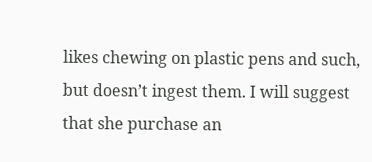likes chewing on plastic pens and such, but doesn’t ingest them. I will suggest that she purchase an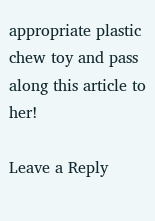appropriate plastic chew toy and pass along this article to her!

Leave a Reply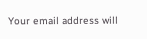Your email address will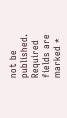not be published. Required fields are marked *